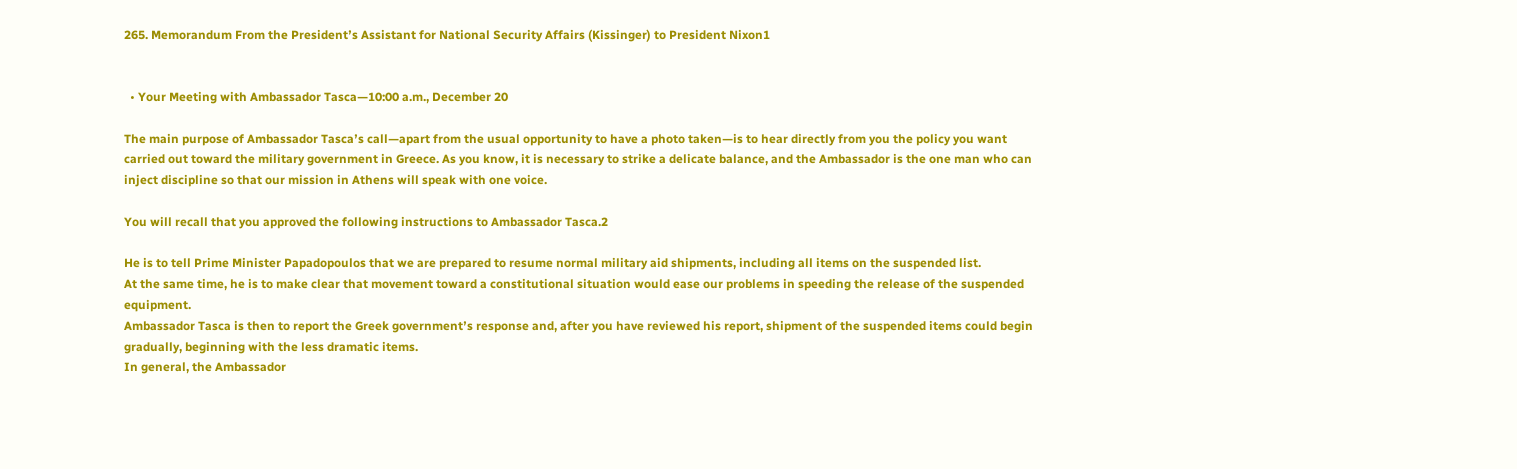265. Memorandum From the Presidentʼs Assistant for National Security Affairs (Kissinger) to President Nixon1


  • Your Meeting with Ambassador Tasca—10:00 a.m., December 20

The main purpose of Ambassador Tascaʼs call—apart from the usual opportunity to have a photo taken—is to hear directly from you the policy you want carried out toward the military government in Greece. As you know, it is necessary to strike a delicate balance, and the Ambassador is the one man who can inject discipline so that our mission in Athens will speak with one voice.

You will recall that you approved the following instructions to Ambassador Tasca.2

He is to tell Prime Minister Papadopoulos that we are prepared to resume normal military aid shipments, including all items on the suspended list.
At the same time, he is to make clear that movement toward a constitutional situation would ease our problems in speeding the release of the suspended equipment.
Ambassador Tasca is then to report the Greek governmentʼs response and, after you have reviewed his report, shipment of the suspended items could begin gradually, beginning with the less dramatic items.
In general, the Ambassador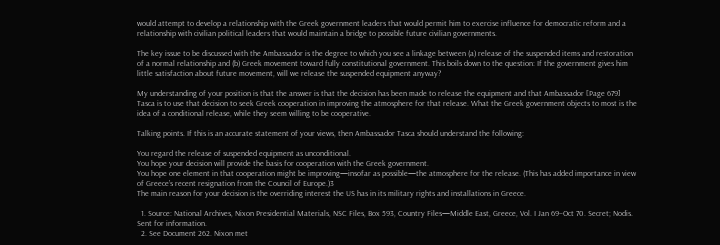would attempt to develop a relationship with the Greek government leaders that would permit him to exercise influence for democratic reform and a relationship with civilian political leaders that would maintain a bridge to possible future civilian governments.

The key issue to be discussed with the Ambassador is the degree to which you see a linkage between (a) release of the suspended items and restoration of a normal relationship and (b) Greek movement toward fully constitutional government. This boils down to the question: If the government gives him little satisfaction about future movement, will we release the suspended equipment anyway?

My understanding of your position is that the answer is that the decision has been made to release the equipment and that Ambassador [Page 679] Tasca is to use that decision to seek Greek cooperation in improving the atmosphere for that release. What the Greek government objects to most is the idea of a conditional release, while they seem willing to be cooperative.

Talking points. If this is an accurate statement of your views, then Ambassador Tasca should understand the following:

You regard the release of suspended equipment as unconditional.
You hope your decision will provide the basis for cooperation with the Greek government.
You hope one element in that cooperation might be improving—insofar as possible—the atmosphere for the release. (This has added importance in view of Greeceʼs recent resignation from the Council of Europe.)3
The main reason for your decision is the overriding interest the US has in its military rights and installations in Greece.

  1. Source: National Archives, Nixon Presidential Materials, NSC Files, Box 593, Country Files—Middle East, Greece, Vol. I Jan 69–Oct 70. Secret; Nodis. Sent for information.
  2. See Document 262. Nixon met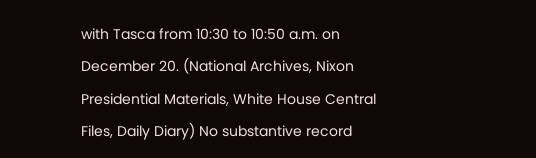with Tasca from 10:30 to 10:50 a.m. on December 20. (National Archives, Nixon Presidential Materials, White House Central Files, Daily Diary) No substantive record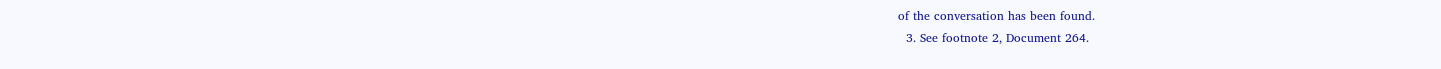of the conversation has been found.
  3. See footnote 2, Document 264.